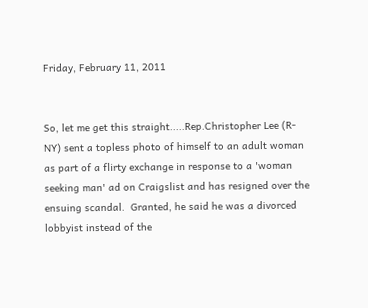Friday, February 11, 2011


So, let me get this straight.....Rep.Christopher Lee (R-NY) sent a topless photo of himself to an adult woman as part of a flirty exchange in response to a 'woman seeking man' ad on Craigslist and has resigned over the ensuing scandal.  Granted, he said he was a divorced lobbyist instead of the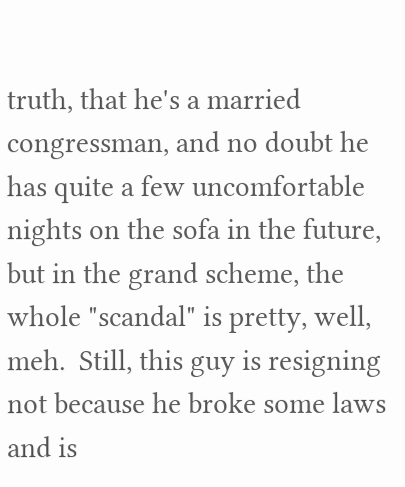truth, that he's a married congressman, and no doubt he has quite a few uncomfortable nights on the sofa in the future, but in the grand scheme, the whole "scandal" is pretty, well, meh.  Still, this guy is resigning not because he broke some laws and is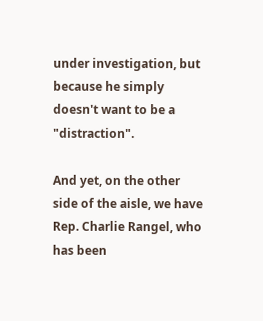under investigation, but because he simply doesn't want to be a "distraction".

And yet, on the other side of the aisle, we have Rep. Charlie Rangel, who has been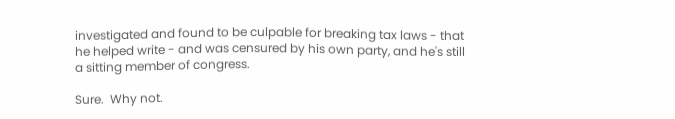investigated and found to be culpable for breaking tax laws - that he helped write - and was censured by his own party, and he's still a sitting member of congress.

Sure.  Why not.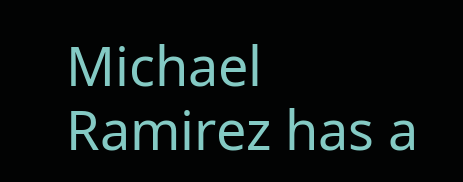Michael Ramirez has a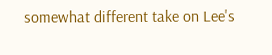somewhat different take on Lee's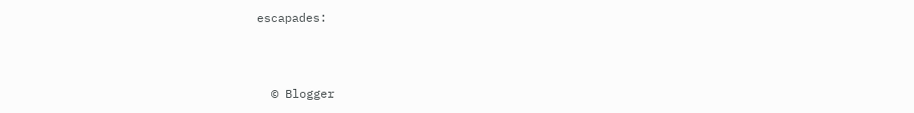escapades:



  © Blogger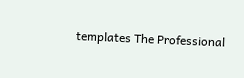templates The Professional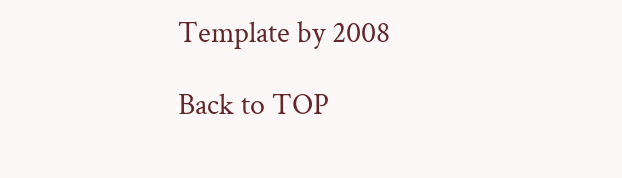Template by 2008

Back to TOP